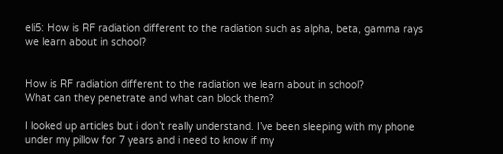eli5: How is RF radiation different to the radiation such as alpha, beta, gamma rays we learn about in school?


How is RF radiation different to the radiation we learn about in school?
What can they penetrate and what can block them?

I looked up articles but i don’t really understand. I’ve been sleeping with my phone under my pillow for 7 years and i need to know if my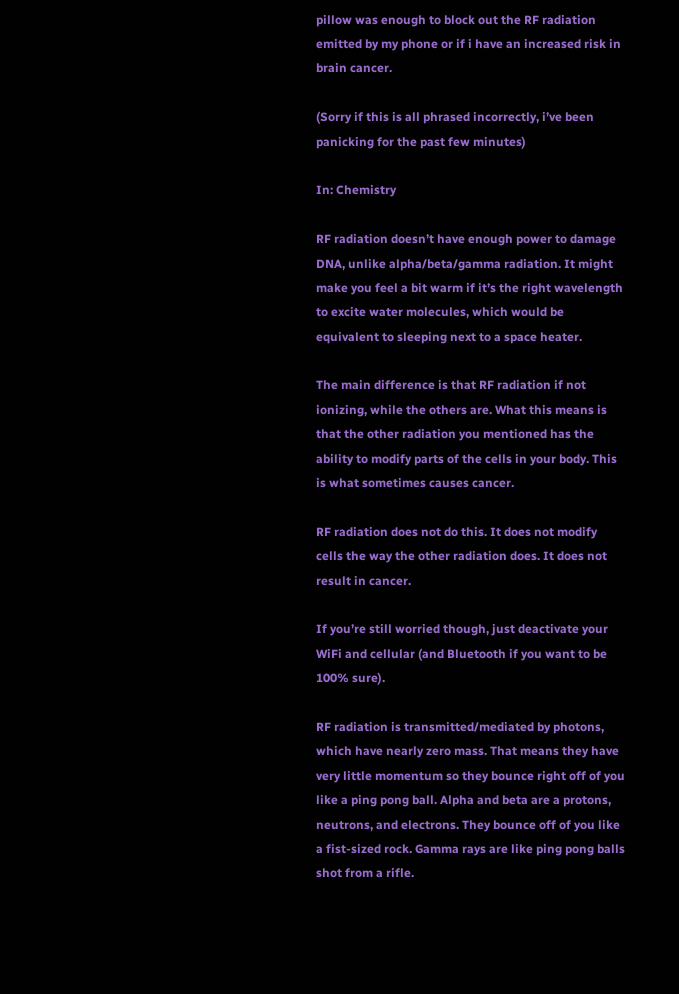pillow was enough to block out the RF radiation emitted by my phone or if i have an increased risk in brain cancer.

(Sorry if this is all phrased incorrectly, i’ve been panicking for the past few minutes)

In: Chemistry

RF radiation doesn’t have enough power to damage DNA, unlike alpha/beta/gamma radiation. It might make you feel a bit warm if it’s the right wavelength to excite water molecules, which would be equivalent to sleeping next to a space heater.

The main difference is that RF radiation if not ionizing, while the others are. What this means is that the other radiation you mentioned has the ability to modify parts of the cells in your body. This is what sometimes causes cancer.

RF radiation does not do this. It does not modify cells the way the other radiation does. It does not result in cancer.

If you’re still worried though, just deactivate your WiFi and cellular (and Bluetooth if you want to be 100% sure).

RF radiation is transmitted/mediated by photons, which have nearly zero mass. That means they have very little momentum so they bounce right off of you like a ping pong ball. Alpha and beta are a protons, neutrons, and electrons. They bounce off of you like a fist-sized rock. Gamma rays are like ping pong balls shot from a rifle.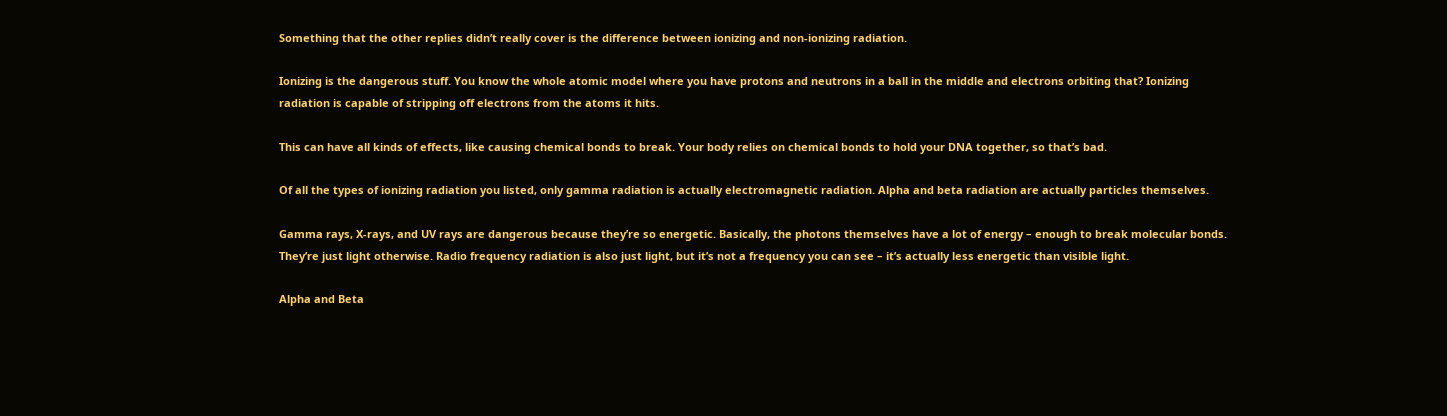Something that the other replies didn’t really cover is the difference between ionizing and non-ionizing radiation.

Ionizing is the dangerous stuff. You know the whole atomic model where you have protons and neutrons in a ball in the middle and electrons orbiting that? Ionizing radiation is capable of stripping off electrons from the atoms it hits.

This can have all kinds of effects, like causing chemical bonds to break. Your body relies on chemical bonds to hold your DNA together, so that’s bad.

Of all the types of ionizing radiation you listed, only gamma radiation is actually electromagnetic radiation. Alpha and beta radiation are actually particles themselves.

Gamma rays, X-rays, and UV rays are dangerous because they’re so energetic. Basically, the photons themselves have a lot of energy – enough to break molecular bonds. They’re just light otherwise. Radio frequency radiation is also just light, but it’s not a frequency you can see – it’s actually less energetic than visible light.

Alpha and Beta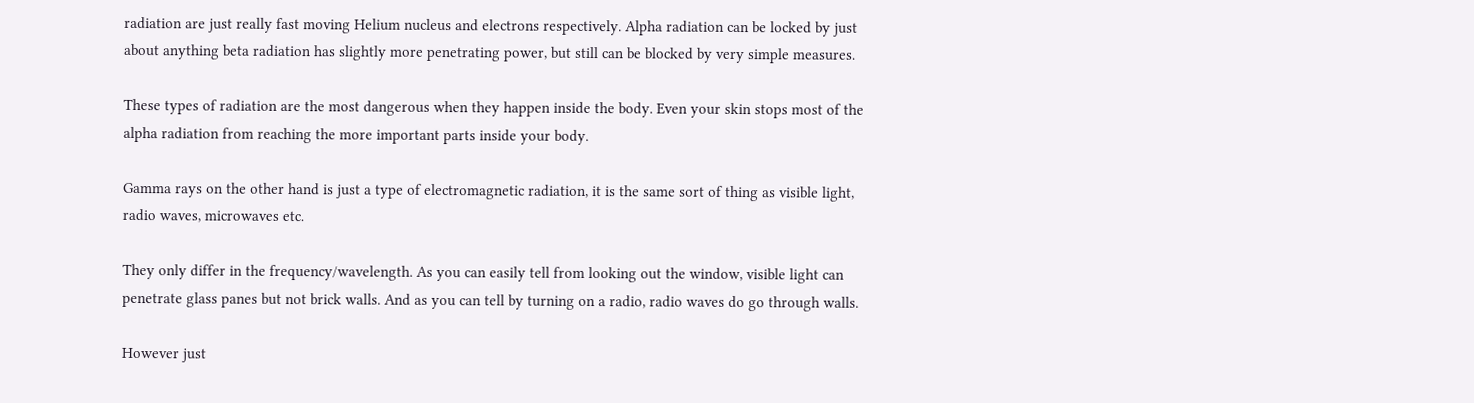radiation are just really fast moving Helium nucleus and electrons respectively. Alpha radiation can be locked by just about anything beta radiation has slightly more penetrating power, but still can be blocked by very simple measures.

These types of radiation are the most dangerous when they happen inside the body. Even your skin stops most of the alpha radiation from reaching the more important parts inside your body.

Gamma rays on the other hand is just a type of electromagnetic radiation, it is the same sort of thing as visible light, radio waves, microwaves etc.

They only differ in the frequency/wavelength. As you can easily tell from looking out the window, visible light can penetrate glass panes but not brick walls. And as you can tell by turning on a radio, radio waves do go through walls.

However just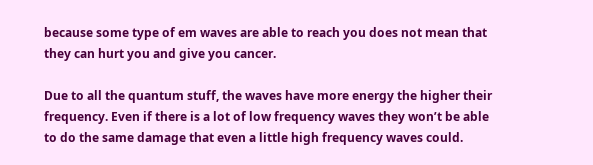because some type of em waves are able to reach you does not mean that they can hurt you and give you cancer.

Due to all the quantum stuff, the waves have more energy the higher their frequency. Even if there is a lot of low frequency waves they won’t be able to do the same damage that even a little high frequency waves could.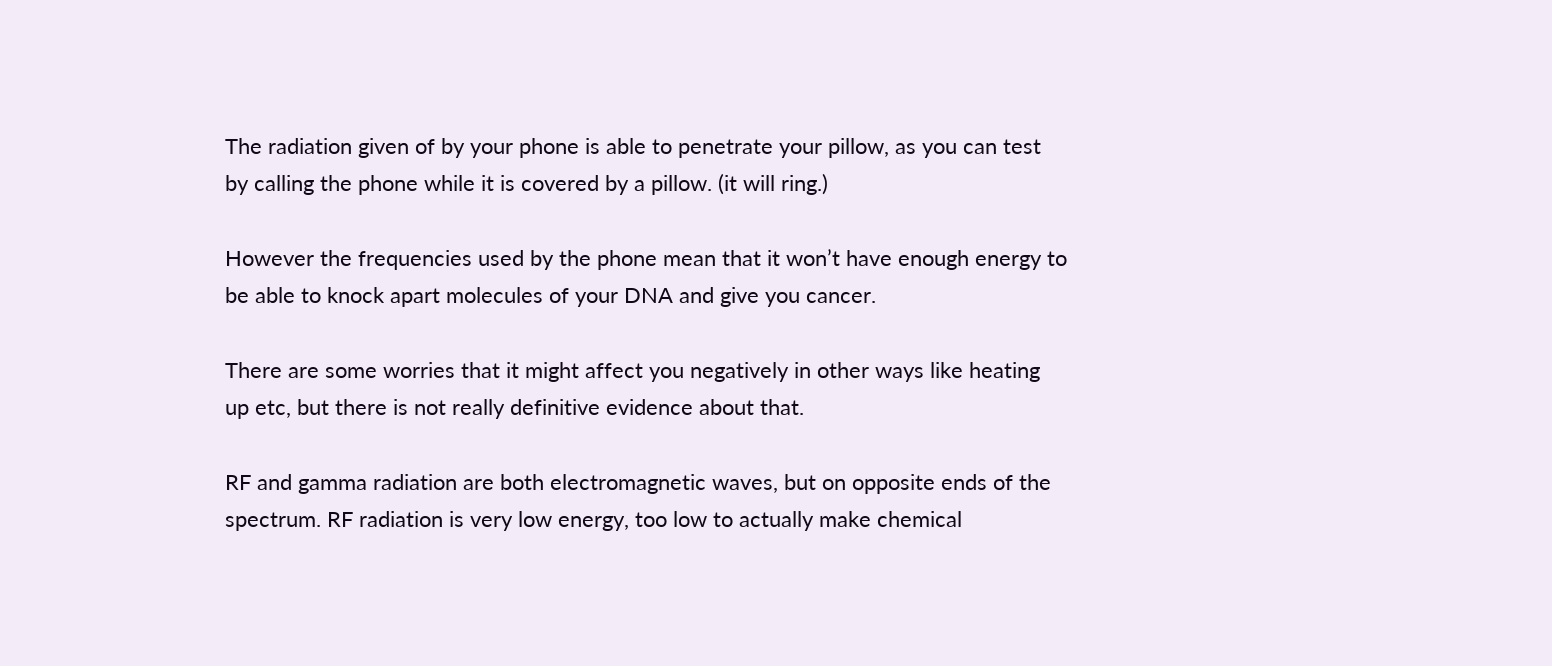The radiation given of by your phone is able to penetrate your pillow, as you can test by calling the phone while it is covered by a pillow. (it will ring.)

However the frequencies used by the phone mean that it won’t have enough energy to be able to knock apart molecules of your DNA and give you cancer.

There are some worries that it might affect you negatively in other ways like heating up etc, but there is not really definitive evidence about that.

RF and gamma radiation are both electromagnetic waves, but on opposite ends of the spectrum. RF radiation is very low energy, too low to actually make chemical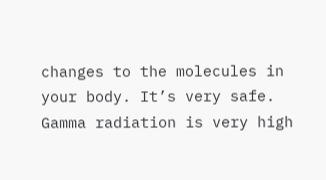changes to the molecules in your body. It’s very safe. Gamma radiation is very high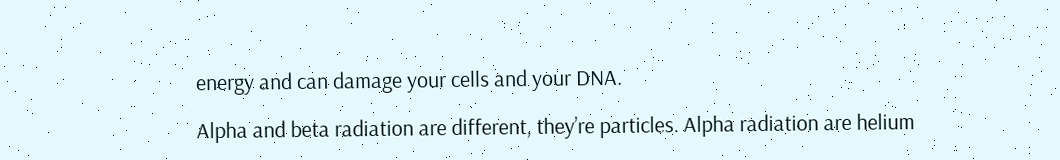energy and can damage your cells and your DNA.

Alpha and beta radiation are different, they’re particles. Alpha radiation are helium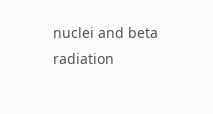nuclei and beta radiation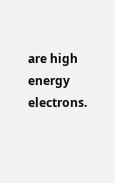are high energy electrons.